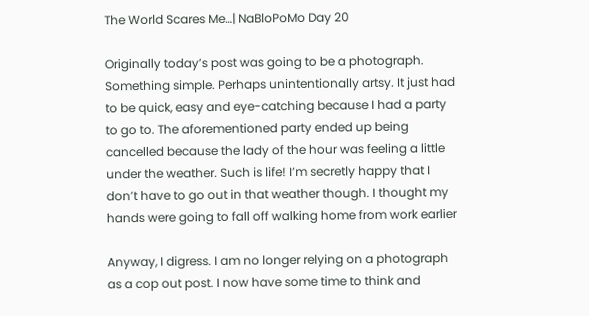The World Scares Me…| NaBloPoMo Day 20

Originally today’s post was going to be a photograph. Something simple. Perhaps unintentionally artsy. It just had to be quick, easy and eye-catching because I had a party to go to. The aforementioned party ended up being cancelled because the lady of the hour was feeling a little under the weather. Such is life! I’m secretly happy that I don’t have to go out in that weather though. I thought my hands were going to fall off walking home from work earlier

Anyway, I digress. I am no longer relying on a photograph as a cop out post. I now have some time to think and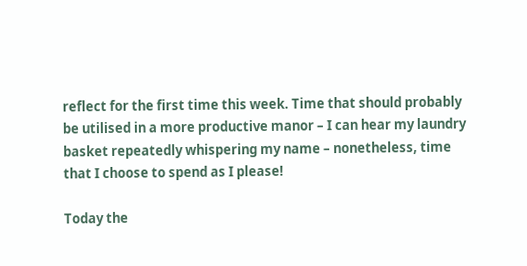reflect for the first time this week. Time that should probably be utilised in a more productive manor – I can hear my laundry basket repeatedly whispering my name – nonetheless, time that I choose to spend as I please!

Today the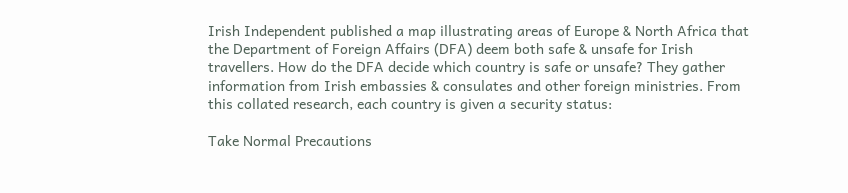Irish Independent published a map illustrating areas of Europe & North Africa that the Department of Foreign Affairs (DFA) deem both safe & unsafe for Irish travellers. How do the DFA decide which country is safe or unsafe? They gather information from Irish embassies & consulates and other foreign ministries. From this collated research, each country is given a security status:

Take Normal Precautions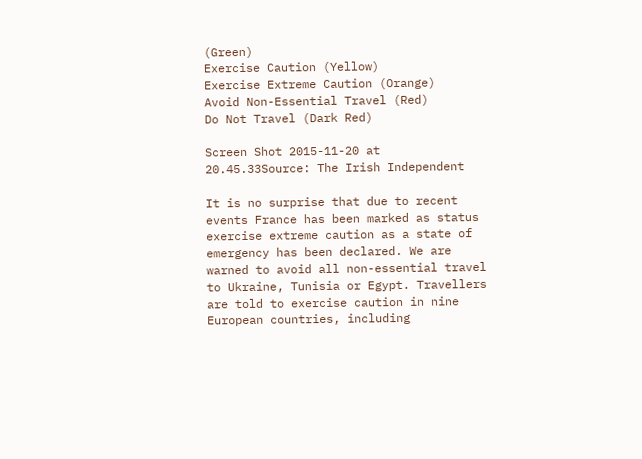(Green)
Exercise Caution (Yellow)
Exercise Extreme Caution (Orange)
Avoid Non-Essential Travel (Red)
Do Not Travel (Dark Red)

Screen Shot 2015-11-20 at 20.45.33Source: The Irish Independent

It is no surprise that due to recent events France has been marked as status exercise extreme caution as a state of emergency has been declared. We are warned to avoid all non-essential travel to Ukraine, Tunisia or Egypt. Travellers are told to exercise caution in nine European countries, including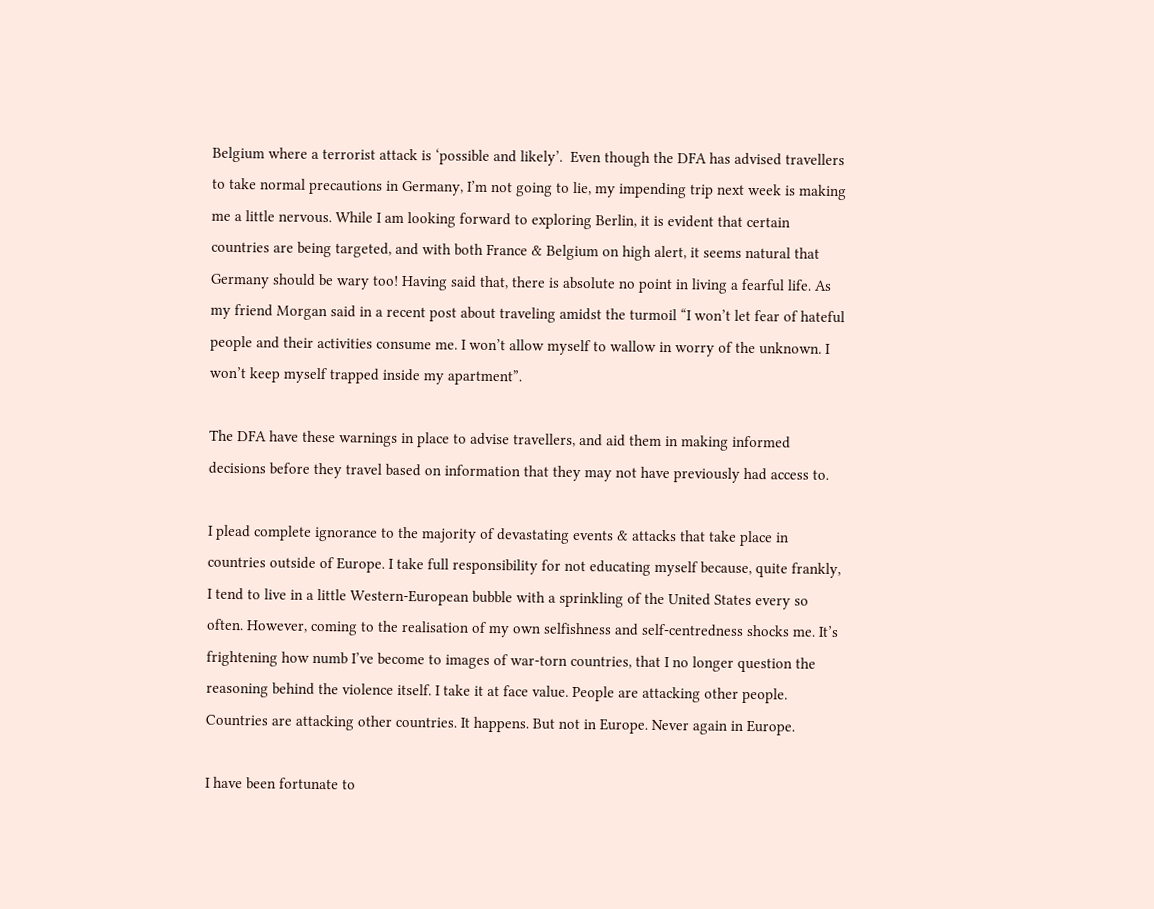Belgium where a terrorist attack is ‘possible and likely’.  Even though the DFA has advised travellers to take normal precautions in Germany, I’m not going to lie, my impending trip next week is making me a little nervous. While I am looking forward to exploring Berlin, it is evident that certain countries are being targeted, and with both France & Belgium on high alert, it seems natural that Germany should be wary too! Having said that, there is absolute no point in living a fearful life. As my friend Morgan said in a recent post about traveling amidst the turmoil “I won’t let fear of hateful people and their activities consume me. I won’t allow myself to wallow in worry of the unknown. I won’t keep myself trapped inside my apartment”.

The DFA have these warnings in place to advise travellers, and aid them in making informed decisions before they travel based on information that they may not have previously had access to.

I plead complete ignorance to the majority of devastating events & attacks that take place in countries outside of Europe. I take full responsibility for not educating myself because, quite frankly, I tend to live in a little Western-European bubble with a sprinkling of the United States every so often. However, coming to the realisation of my own selfishness and self-centredness shocks me. It’s frightening how numb I’ve become to images of war-torn countries, that I no longer question the reasoning behind the violence itself. I take it at face value. People are attacking other people. Countries are attacking other countries. It happens. But not in Europe. Never again in Europe.

I have been fortunate to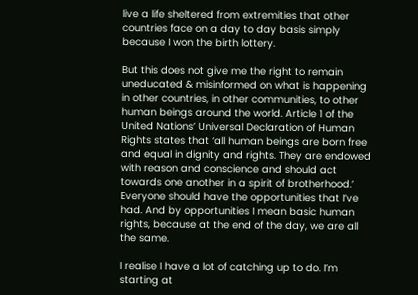live a life sheltered from extremities that other countries face on a day to day basis simply because I won the birth lottery.

But this does not give me the right to remain uneducated & misinformed on what is happening in other countries, in other communities, to other human beings around the world. Article 1 of the United Nations’ Universal Declaration of Human Rights states that ‘all human beings are born free and equal in dignity and rights. They are endowed with reason and conscience and should act towards one another in a spirit of brotherhood.’ Everyone should have the opportunities that I’ve had. And by opportunities I mean basic human rights, because at the end of the day, we are all the same.

I realise I have a lot of catching up to do. I’m starting at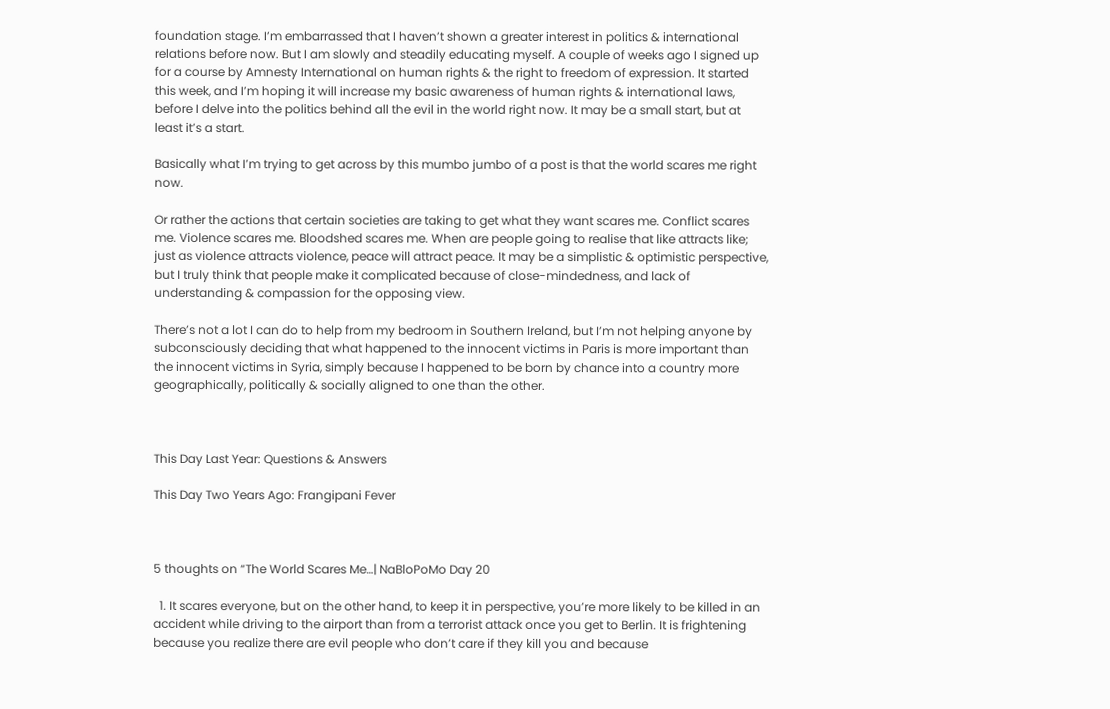foundation stage. I’m embarrassed that I haven’t shown a greater interest in politics & international relations before now. But I am slowly and steadily educating myself. A couple of weeks ago I signed up for a course by Amnesty International on human rights & the right to freedom of expression. It started this week, and I’m hoping it will increase my basic awareness of human rights & international laws, before I delve into the politics behind all the evil in the world right now. It may be a small start, but at least it’s a start.

Basically what I’m trying to get across by this mumbo jumbo of a post is that the world scares me right now.

Or rather the actions that certain societies are taking to get what they want scares me. Conflict scares me. Violence scares me. Bloodshed scares me. When are people going to realise that like attracts like; just as violence attracts violence, peace will attract peace. It may be a simplistic & optimistic perspective, but I truly think that people make it complicated because of close-mindedness, and lack of understanding & compassion for the opposing view.

There’s not a lot I can do to help from my bedroom in Southern Ireland, but I’m not helping anyone by subconsciously deciding that what happened to the innocent victims in Paris is more important than the innocent victims in Syria, simply because I happened to be born by chance into a country more geographically, politically & socially aligned to one than the other.



This Day Last Year: Questions & Answers

This Day Two Years Ago: Frangipani Fever



5 thoughts on “The World Scares Me…| NaBloPoMo Day 20

  1. It scares everyone, but on the other hand, to keep it in perspective, you’re more likely to be killed in an accident while driving to the airport than from a terrorist attack once you get to Berlin. It is frightening because you realize there are evil people who don’t care if they kill you and because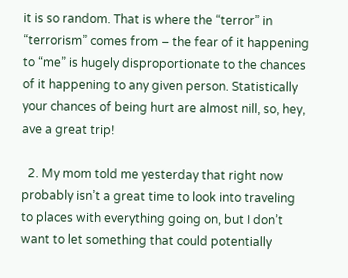it is so random. That is where the “terror” in “terrorism” comes from – the fear of it happening to “me” is hugely disproportionate to the chances of it happening to any given person. Statistically your chances of being hurt are almost nill, so, hey, ave a great trip!

  2. My mom told me yesterday that right now probably isn’t a great time to look into traveling to places with everything going on, but I don’t want to let something that could potentially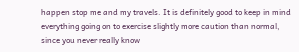happen stop me and my travels. It is definitely good to keep in mind everything going on to exercise slightly more caution than normal, since you never really know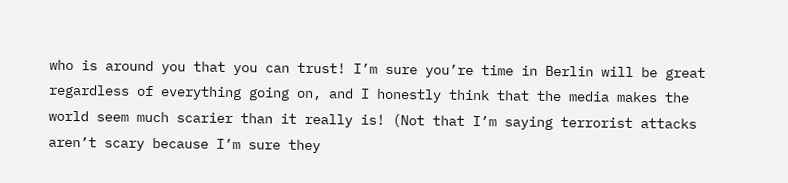who is around you that you can trust! I’m sure you’re time in Berlin will be great regardless of everything going on, and I honestly think that the media makes the world seem much scarier than it really is! (Not that I’m saying terrorist attacks aren’t scary because I’m sure they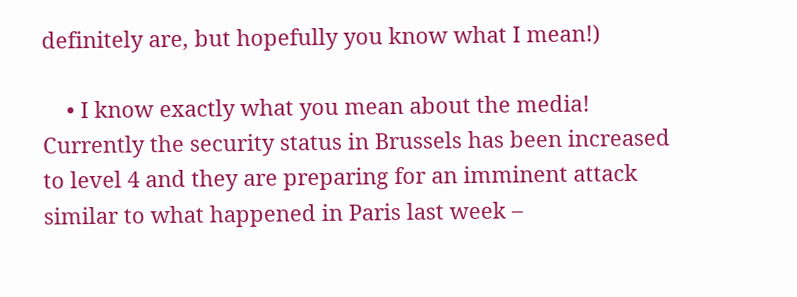definitely are, but hopefully you know what I mean!)

    • I know exactly what you mean about the media! Currently the security status in Brussels has been increased to level 4 and they are preparing for an imminent attack similar to what happened in Paris last week –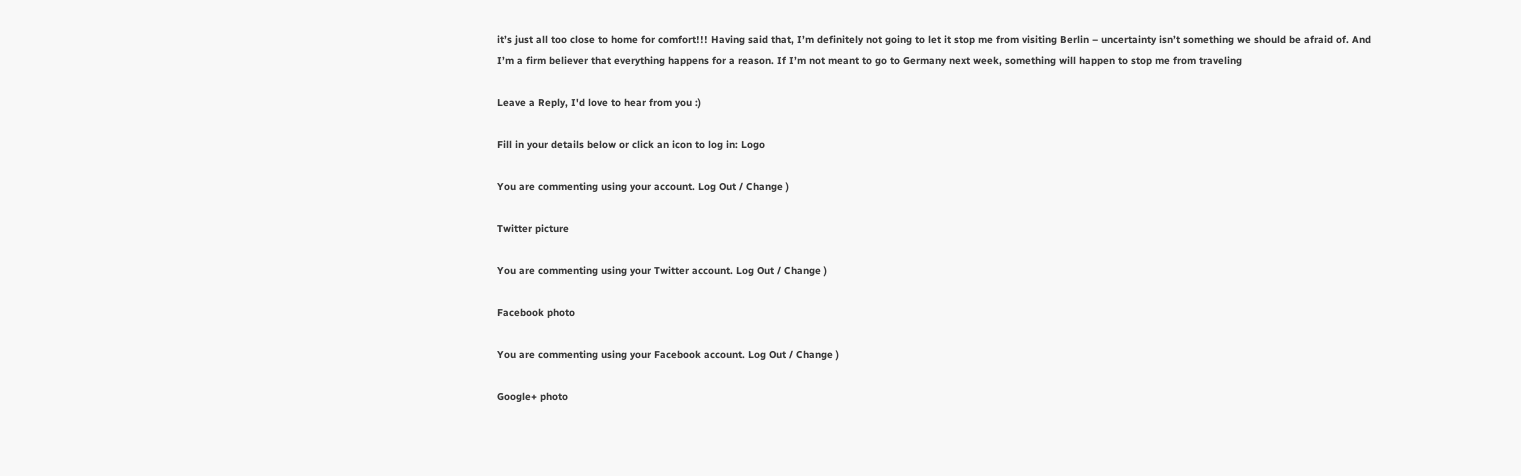it’s just all too close to home for comfort!!! Having said that, I’m definitely not going to let it stop me from visiting Berlin – uncertainty isn’t something we should be afraid of. And I’m a firm believer that everything happens for a reason. If I’m not meant to go to Germany next week, something will happen to stop me from traveling

Leave a Reply, I'd love to hear from you :)

Fill in your details below or click an icon to log in: Logo

You are commenting using your account. Log Out / Change )

Twitter picture

You are commenting using your Twitter account. Log Out / Change )

Facebook photo

You are commenting using your Facebook account. Log Out / Change )

Google+ photo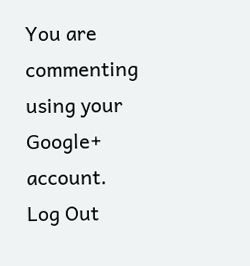You are commenting using your Google+ account. Log Out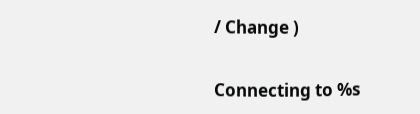/ Change )

Connecting to %s